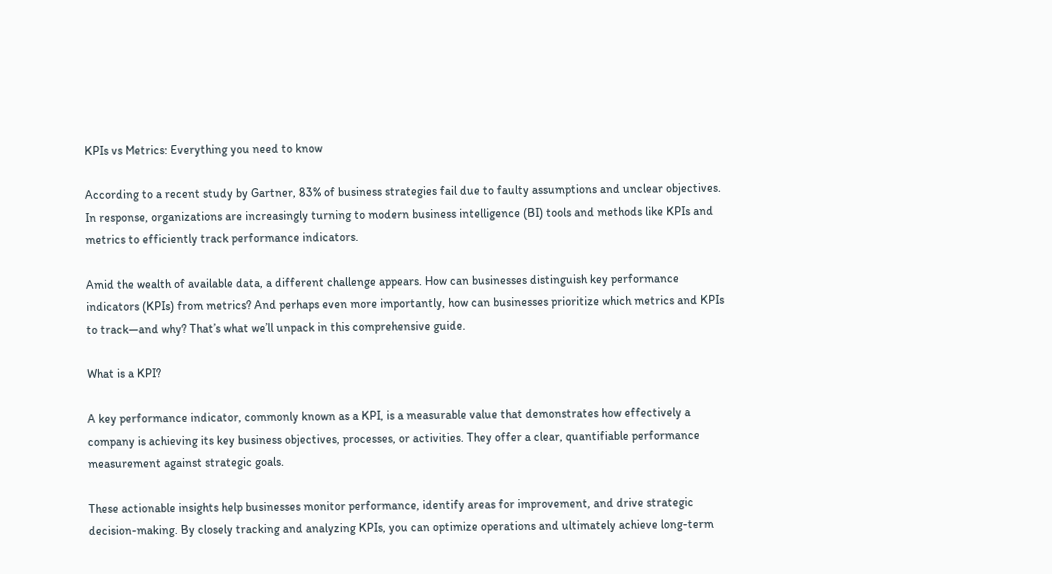KPIs vs Metrics: Everything you need to know

According to a recent study by Gartner, 83% of business strategies fail due to faulty assumptions and unclear objectives. In response, organizations are increasingly turning to modern business intelligence (BI) tools and methods like KPIs and metrics to efficiently track performance indicators.

Amid the wealth of available data, a different challenge appears. How can businesses distinguish key performance indicators (KPIs) from metrics? And perhaps even more importantly, how can businesses prioritize which metrics and KPIs to track—and why? That’s what we’ll unpack in this comprehensive guide.

What is a KPI?

A key performance indicator, commonly known as a KPI, is a measurable value that demonstrates how effectively a company is achieving its key business objectives, processes, or activities. They offer a clear, quantifiable performance measurement against strategic goals.

These actionable insights help businesses monitor performance, identify areas for improvement, and drive strategic decision-making. By closely tracking and analyzing KPIs, you can optimize operations and ultimately achieve long-term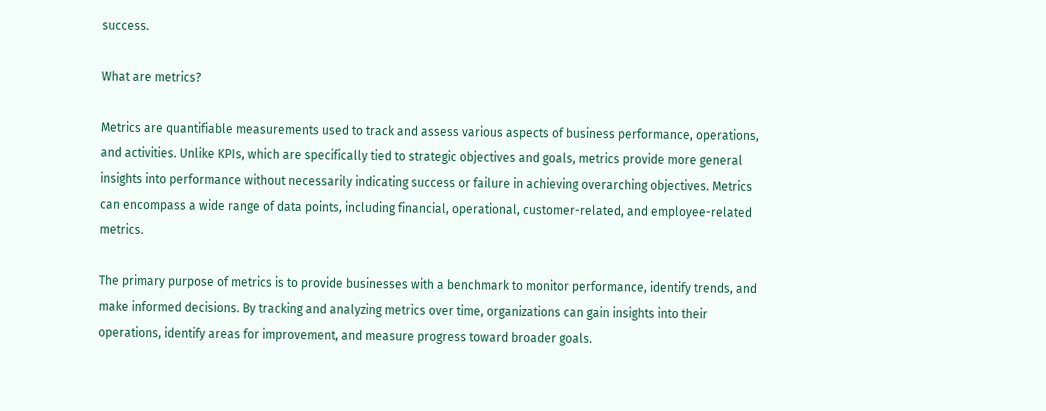success.

What are metrics?

Metrics are quantifiable measurements used to track and assess various aspects of business performance, operations, and activities. Unlike KPIs, which are specifically tied to strategic objectives and goals, metrics provide more general insights into performance without necessarily indicating success or failure in achieving overarching objectives. Metrics can encompass a wide range of data points, including financial, operational, customer-related, and employee-related metrics.

The primary purpose of metrics is to provide businesses with a benchmark to monitor performance, identify trends, and make informed decisions. By tracking and analyzing metrics over time, organizations can gain insights into their operations, identify areas for improvement, and measure progress toward broader goals.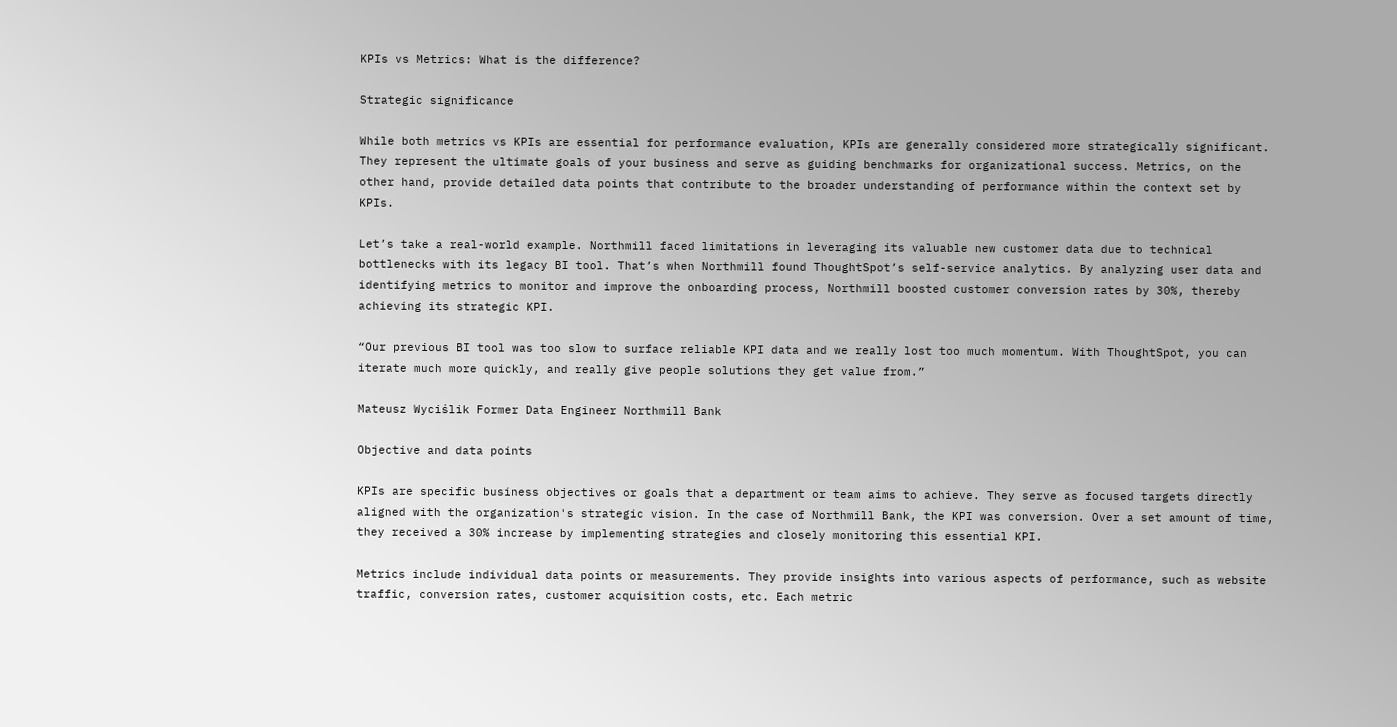KPIs vs Metrics: What is the difference?

Strategic significance

While both metrics vs KPIs are essential for performance evaluation, KPIs are generally considered more strategically significant. They represent the ultimate goals of your business and serve as guiding benchmarks for organizational success. Metrics, on the other hand, provide detailed data points that contribute to the broader understanding of performance within the context set by KPIs.

Let’s take a real-world example. Northmill faced limitations in leveraging its valuable new customer data due to technical bottlenecks with its legacy BI tool. That’s when Northmill found ThoughtSpot’s self-service analytics. By analyzing user data and identifying metrics to monitor and improve the onboarding process, Northmill boosted customer conversion rates by 30%, thereby achieving its strategic KPI.

“Our previous BI tool was too slow to surface reliable KPI data and we really lost too much momentum. With ThoughtSpot, you can iterate much more quickly, and really give people solutions they get value from.”

Mateusz Wyciślik Former Data Engineer Northmill Bank

Objective and data points

KPIs are specific business objectives or goals that a department or team aims to achieve. They serve as focused targets directly aligned with the organization's strategic vision. In the case of Northmill Bank, the KPI was conversion. Over a set amount of time, they received a 30% increase by implementing strategies and closely monitoring this essential KPI.

Metrics include individual data points or measurements. They provide insights into various aspects of performance, such as website traffic, conversion rates, customer acquisition costs, etc. Each metric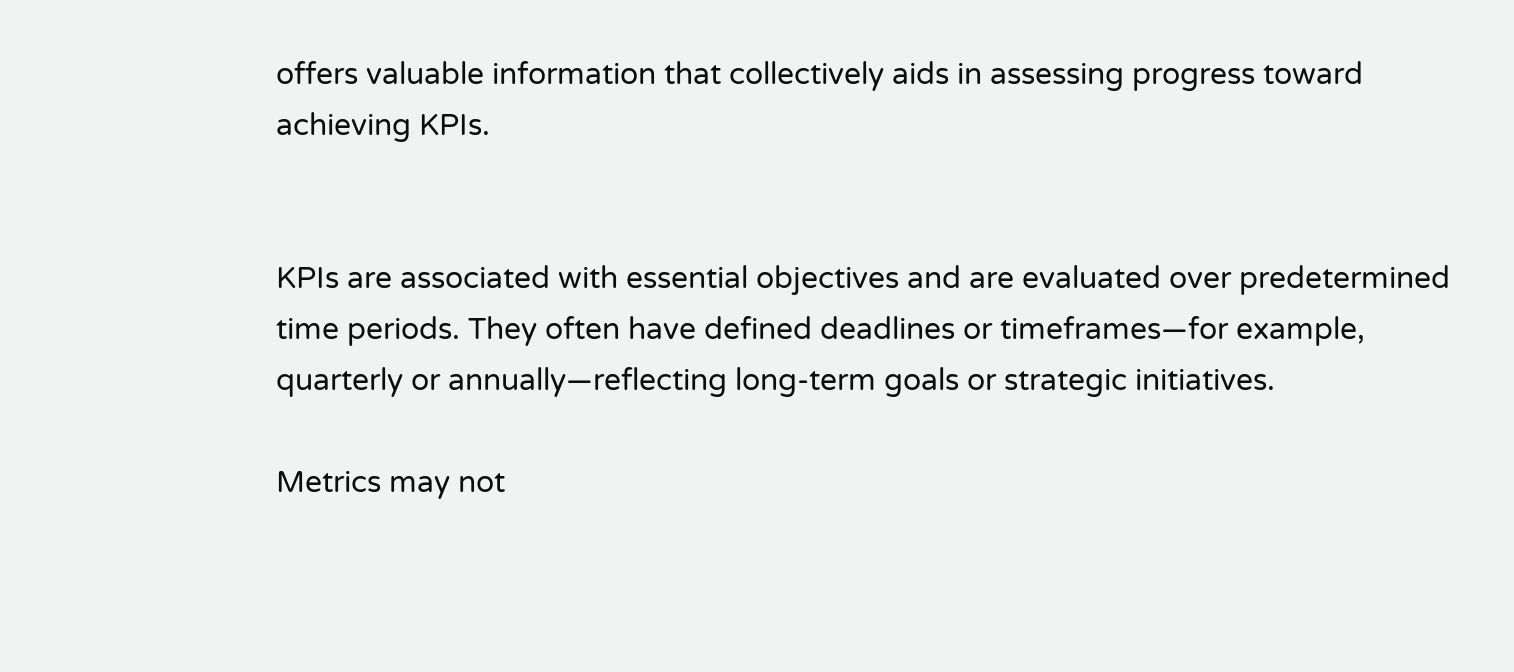offers valuable information that collectively aids in assessing progress toward achieving KPIs.


KPIs are associated with essential objectives and are evaluated over predetermined time periods. They often have defined deadlines or timeframes—for example, quarterly or annually—reflecting long-term goals or strategic initiatives.

Metrics may not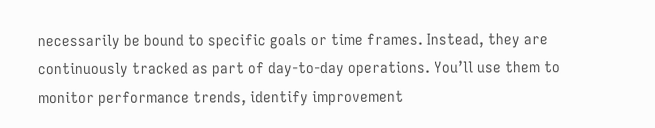necessarily be bound to specific goals or time frames. Instead, they are continuously tracked as part of day-to-day operations. You’ll use them to monitor performance trends, identify improvement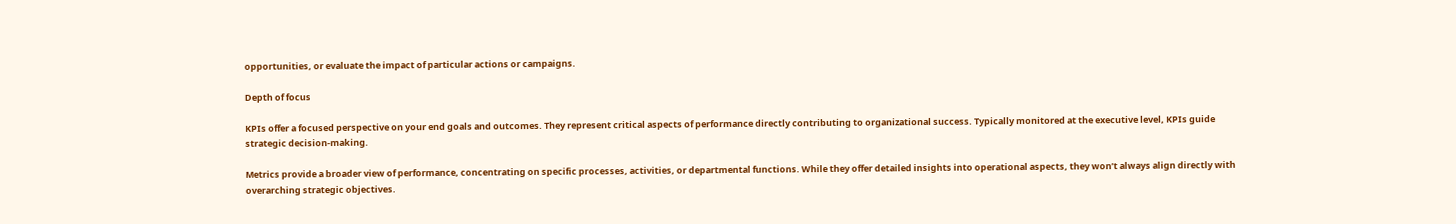opportunities, or evaluate the impact of particular actions or campaigns.

Depth of focus

KPIs offer a focused perspective on your end goals and outcomes. They represent critical aspects of performance directly contributing to organizational success. Typically monitored at the executive level, KPIs guide strategic decision-making.

Metrics provide a broader view of performance, concentrating on specific processes, activities, or departmental functions. While they offer detailed insights into operational aspects, they won’t always align directly with overarching strategic objectives.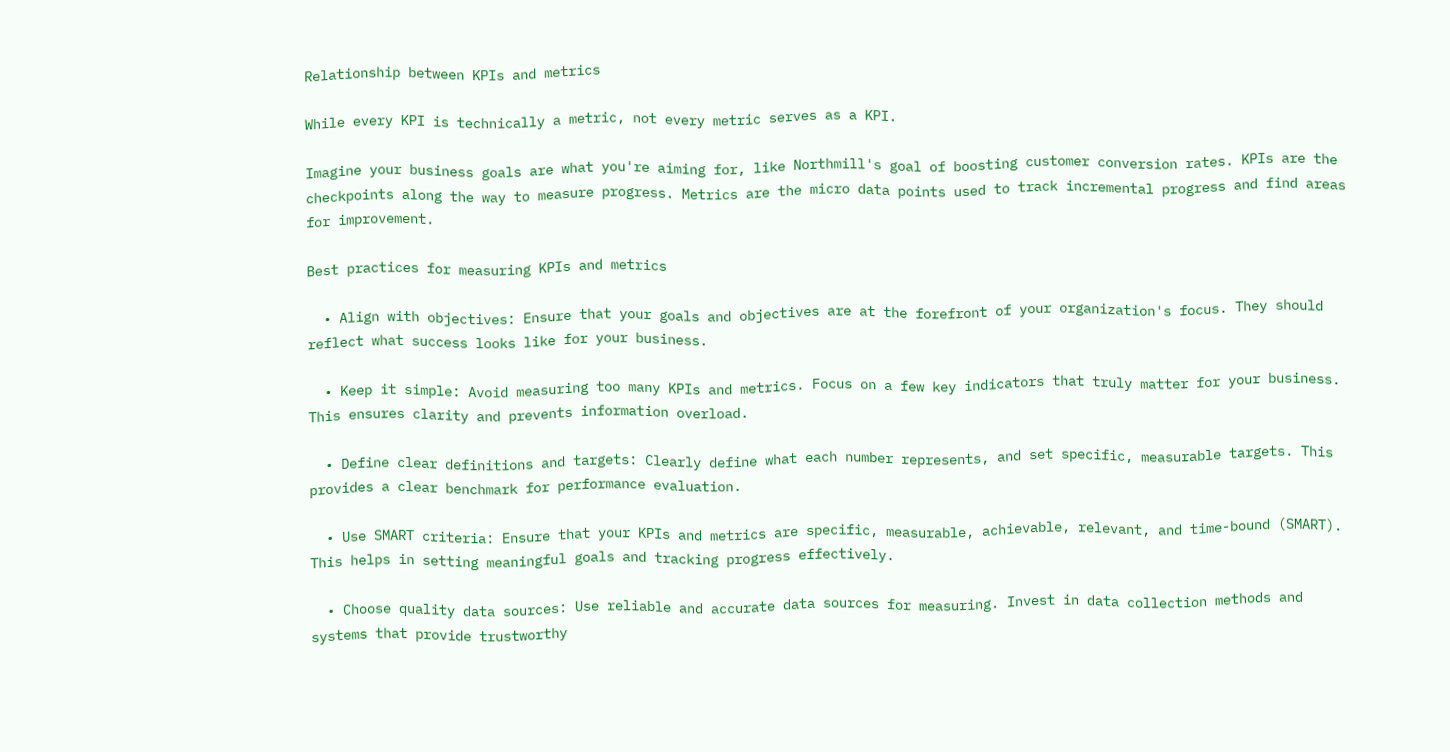Relationship between KPIs and metrics

While every KPI is technically a metric, not every metric serves as a KPI.

Imagine your business goals are what you're aiming for, like Northmill's goal of boosting customer conversion rates. KPIs are the checkpoints along the way to measure progress. Metrics are the micro data points used to track incremental progress and find areas for improvement.

Best practices for measuring KPIs and metrics

  • Align with objectives: Ensure that your goals and objectives are at the forefront of your organization's focus. They should reflect what success looks like for your business.

  • Keep it simple: Avoid measuring too many KPIs and metrics. Focus on a few key indicators that truly matter for your business. This ensures clarity and prevents information overload.

  • Define clear definitions and targets: Clearly define what each number represents, and set specific, measurable targets. This provides a clear benchmark for performance evaluation.

  • Use SMART criteria: Ensure that your KPIs and metrics are specific, measurable, achievable, relevant, and time-bound (SMART). This helps in setting meaningful goals and tracking progress effectively.

  • Choose quality data sources: Use reliable and accurate data sources for measuring. Invest in data collection methods and systems that provide trustworthy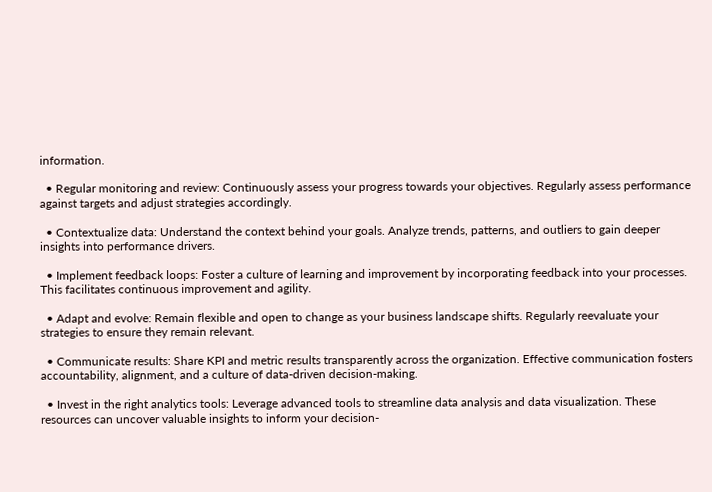information.

  • Regular monitoring and review: Continuously assess your progress towards your objectives. Regularly assess performance against targets and adjust strategies accordingly.

  • Contextualize data: Understand the context behind your goals. Analyze trends, patterns, and outliers to gain deeper insights into performance drivers.

  • Implement feedback loops: Foster a culture of learning and improvement by incorporating feedback into your processes. This facilitates continuous improvement and agility.

  • Adapt and evolve: Remain flexible and open to change as your business landscape shifts. Regularly reevaluate your strategies to ensure they remain relevant.

  • Communicate results: Share KPI and metric results transparently across the organization. Effective communication fosters accountability, alignment, and a culture of data-driven decision-making.

  • Invest in the right analytics tools: Leverage advanced tools to streamline data analysis and data visualization. These resources can uncover valuable insights to inform your decision-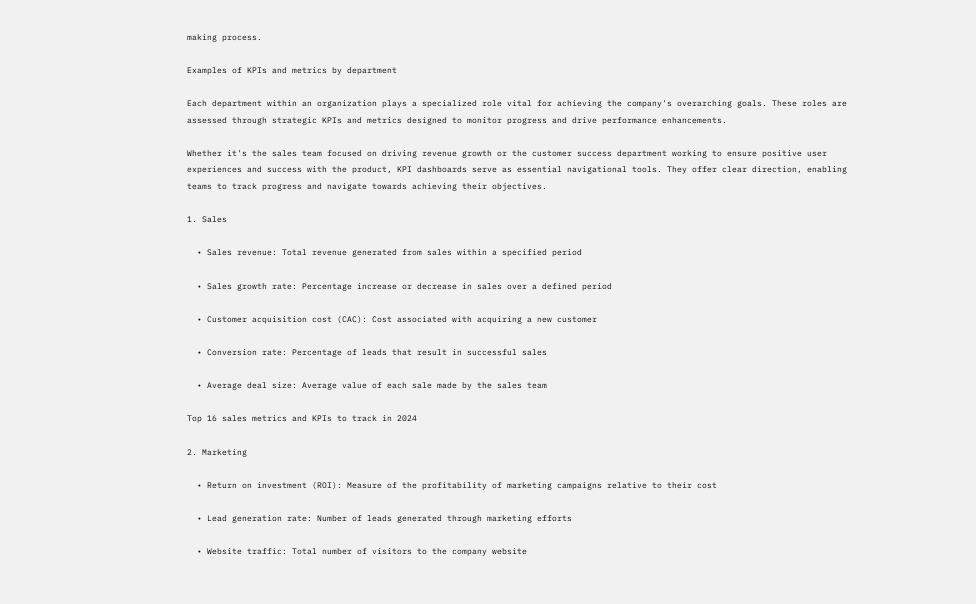making process.

Examples of KPIs and metrics by department

Each department within an organization plays a specialized role vital for achieving the company's overarching goals. These roles are assessed through strategic KPIs and metrics designed to monitor progress and drive performance enhancements.

Whether it's the sales team focused on driving revenue growth or the customer success department working to ensure positive user experiences and success with the product, KPI dashboards serve as essential navigational tools. They offer clear direction, enabling teams to track progress and navigate towards achieving their objectives.

1. Sales

  • Sales revenue: Total revenue generated from sales within a specified period

  • Sales growth rate: Percentage increase or decrease in sales over a defined period

  • Customer acquisition cost (CAC): Cost associated with acquiring a new customer

  • Conversion rate: Percentage of leads that result in successful sales

  • Average deal size: Average value of each sale made by the sales team

Top 16 sales metrics and KPIs to track in 2024

2. Marketing

  • Return on investment (ROI): Measure of the profitability of marketing campaigns relative to their cost

  • Lead generation rate: Number of leads generated through marketing efforts

  • Website traffic: Total number of visitors to the company website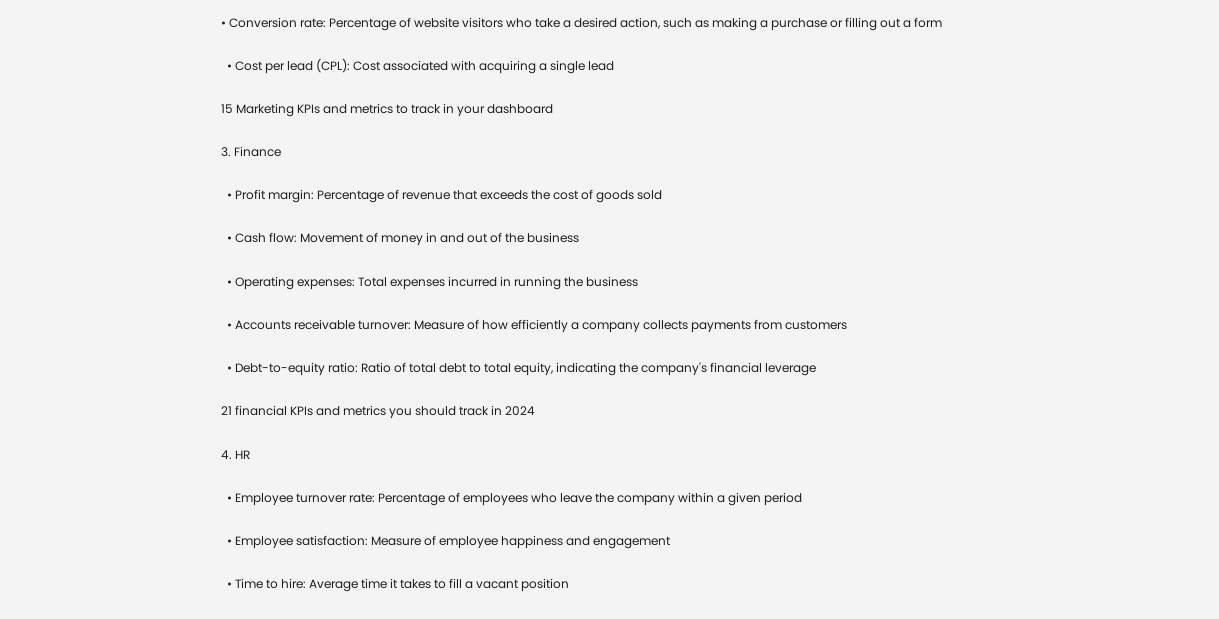• Conversion rate: Percentage of website visitors who take a desired action, such as making a purchase or filling out a form

  • Cost per lead (CPL): Cost associated with acquiring a single lead

15 Marketing KPIs and metrics to track in your dashboard

3. Finance

  • Profit margin: Percentage of revenue that exceeds the cost of goods sold

  • Cash flow: Movement of money in and out of the business

  • Operating expenses: Total expenses incurred in running the business

  • Accounts receivable turnover: Measure of how efficiently a company collects payments from customers

  • Debt-to-equity ratio: Ratio of total debt to total equity, indicating the company's financial leverage

21 financial KPIs and metrics you should track in 2024

4. HR

  • Employee turnover rate: Percentage of employees who leave the company within a given period

  • Employee satisfaction: Measure of employee happiness and engagement

  • Time to hire: Average time it takes to fill a vacant position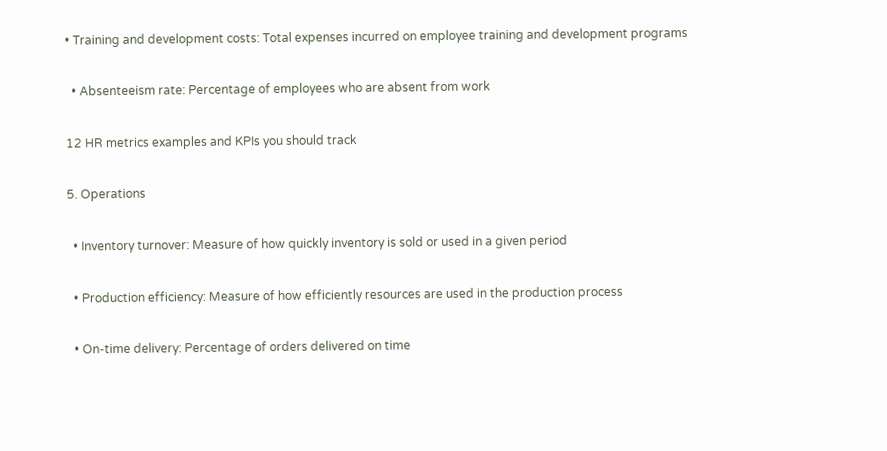• Training and development costs: Total expenses incurred on employee training and development programs

  • Absenteeism rate: Percentage of employees who are absent from work

12 HR metrics examples and KPIs you should track

5. Operations

  • Inventory turnover: Measure of how quickly inventory is sold or used in a given period

  • Production efficiency: Measure of how efficiently resources are used in the production process

  • On-time delivery: Percentage of orders delivered on time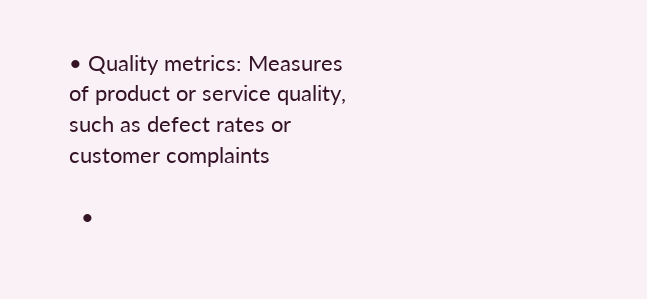• Quality metrics: Measures of product or service quality, such as defect rates or customer complaints

  •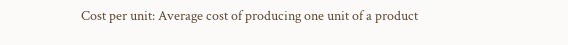Cost per unit: Average cost of producing one unit of a product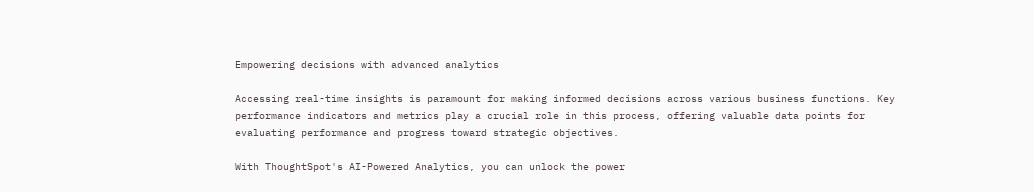Empowering decisions with advanced analytics

Accessing real-time insights is paramount for making informed decisions across various business functions. Key performance indicators and metrics play a crucial role in this process, offering valuable data points for evaluating performance and progress toward strategic objectives.

With ThoughtSpot's AI-Powered Analytics, you can unlock the power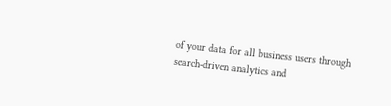of your data for all business users through search-driven analytics and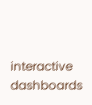interactive dashboards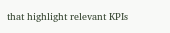that highlight relevant KPIs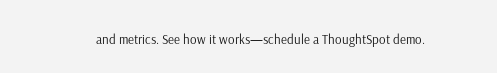and metrics. See how it works—schedule a ThoughtSpot demo.